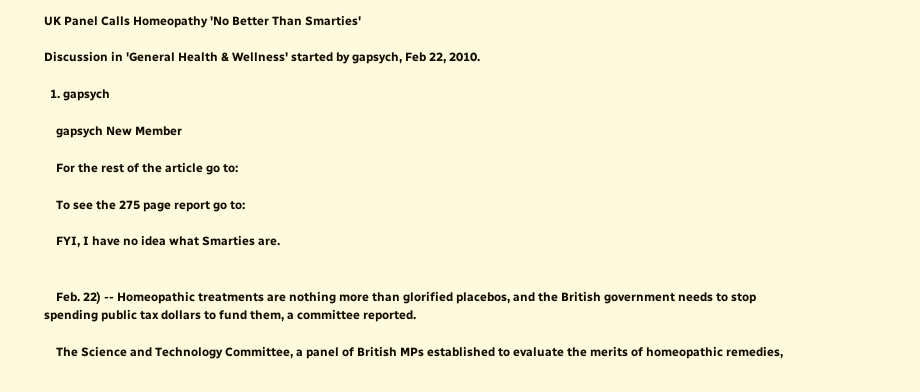UK Panel Calls Homeopathy 'No Better Than Smarties'

Discussion in 'General Health & Wellness' started by gapsych, Feb 22, 2010.

  1. gapsych

    gapsych New Member

    For the rest of the article go to:

    To see the 275 page report go to:

    FYI, I have no idea what Smarties are.


    Feb. 22) -- Homeopathic treatments are nothing more than glorified placebos, and the British government needs to stop spending public tax dollars to fund them, a committee reported.

    The Science and Technology Committee, a panel of British MPs established to evaluate the merits of homeopathic remedies,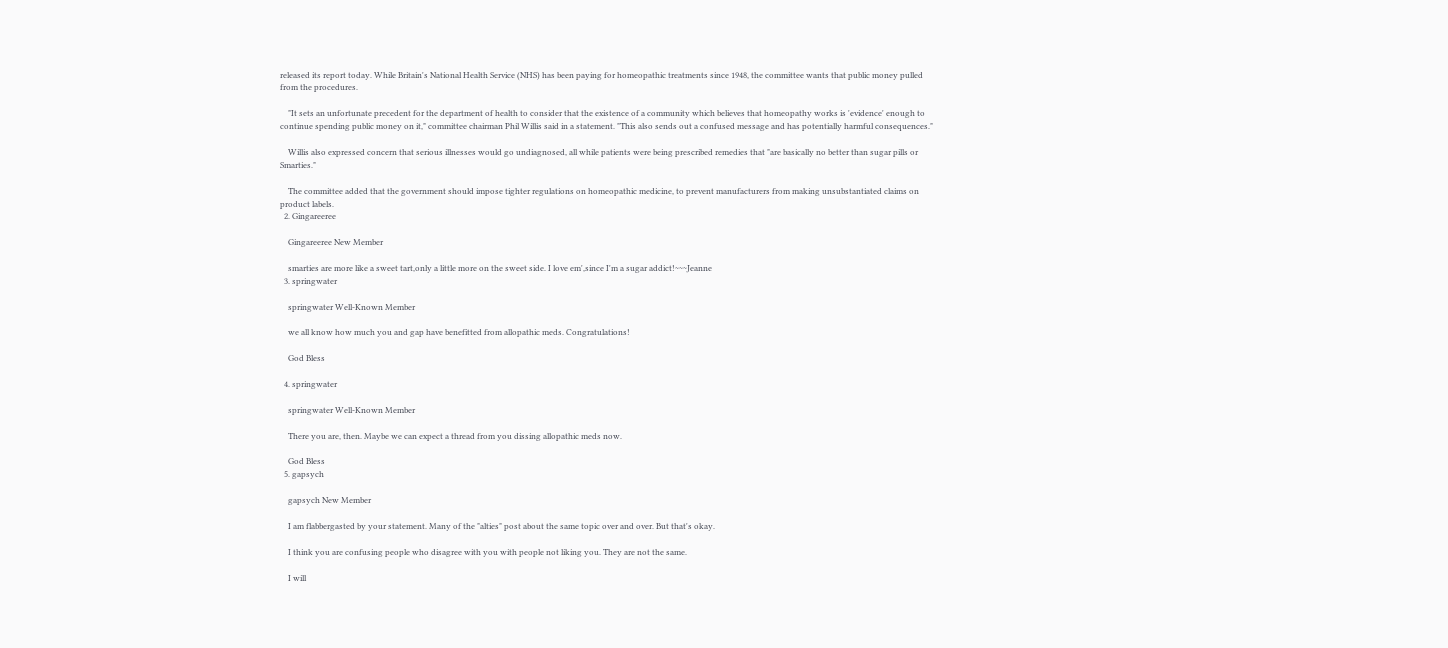released its report today. While Britain's National Health Service (NHS) has been paying for homeopathic treatments since 1948, the committee wants that public money pulled from the procedures.

    "It sets an unfortunate precedent for the department of health to consider that the existence of a community which believes that homeopathy works is 'evidence' enough to continue spending public money on it," committee chairman Phil Willis said in a statement. "This also sends out a confused message and has potentially harmful consequences."

    Willis also expressed concern that serious illnesses would go undiagnosed, all while patients were being prescribed remedies that "are basically no better than sugar pills or Smarties."

    The committee added that the government should impose tighter regulations on homeopathic medicine, to prevent manufacturers from making unsubstantiated claims on product labels.
  2. Gingareeree

    Gingareeree New Member

    smarties are more like a sweet tart,only a little more on the sweet side. I love em',since I'm a sugar addict!~~~Jeanne
  3. springwater

    springwater Well-Known Member

    we all know how much you and gap have benefitted from allopathic meds. Congratulations!

    God Bless

  4. springwater

    springwater Well-Known Member

    There you are, then. Maybe we can expect a thread from you dissing allopathic meds now.

    God Bless
  5. gapsych

    gapsych New Member

    I am flabbergasted by your statement. Many of the "alties" post about the same topic over and over. But that's okay.

    I think you are confusing people who disagree with you with people not liking you. They are not the same.

    I will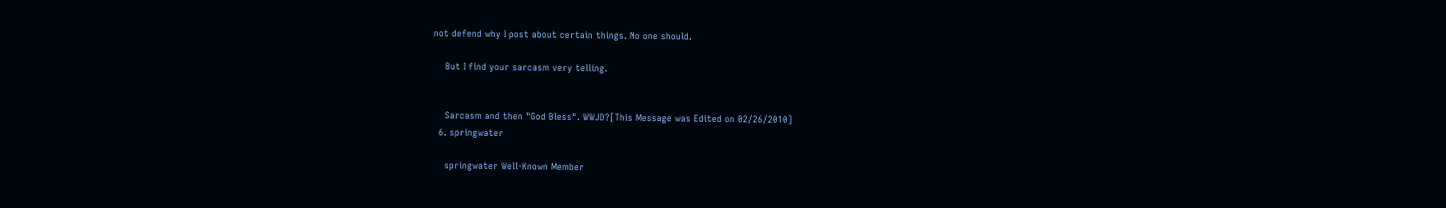not defend why I post about certain things. No one should.

    But I find your sarcasm very telling.


    Sarcasm and then "God Bless". WWJD?[This Message was Edited on 02/26/2010]
  6. springwater

    springwater Well-Known Member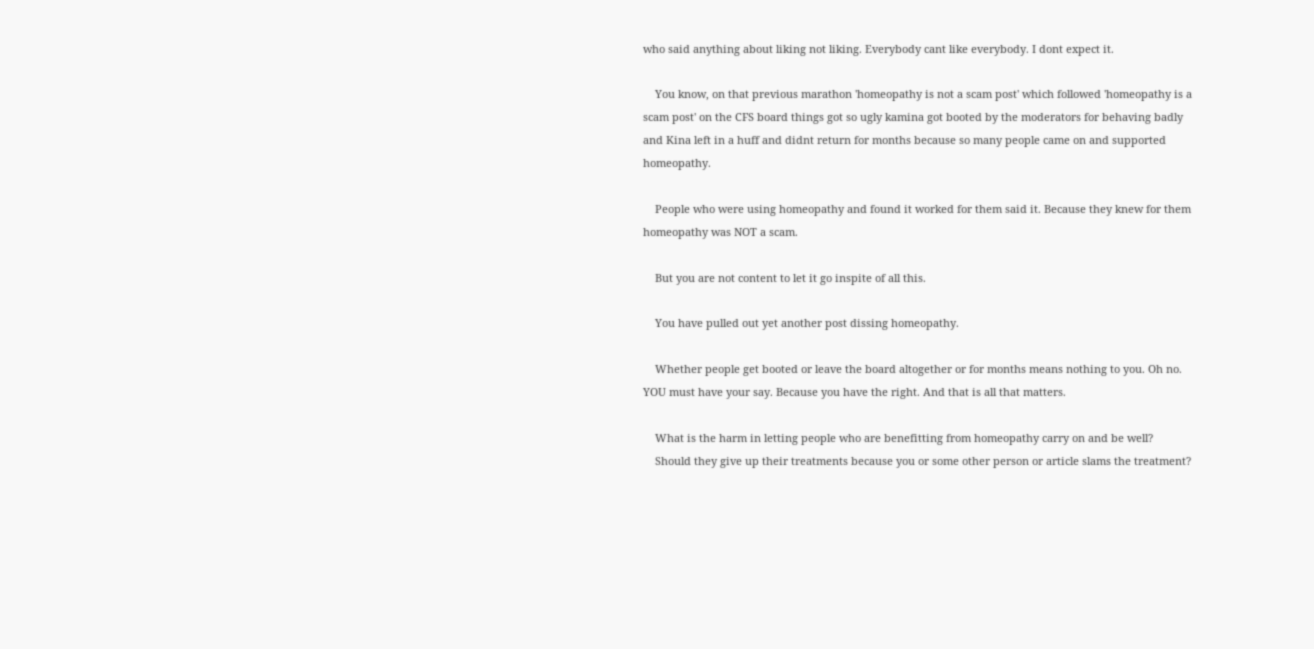who said anything about liking not liking. Everybody cant like everybody. I dont expect it.

    You know, on that previous marathon 'homeopathy is not a scam post' which followed 'homeopathy is a scam post' on the CFS board things got so ugly kamina got booted by the moderators for behaving badly and Kina left in a huff and didnt return for months because so many people came on and supported homeopathy.

    People who were using homeopathy and found it worked for them said it. Because they knew for them homeopathy was NOT a scam.

    But you are not content to let it go inspite of all this.

    You have pulled out yet another post dissing homeopathy.

    Whether people get booted or leave the board altogether or for months means nothing to you. Oh no. YOU must have your say. Because you have the right. And that is all that matters.

    What is the harm in letting people who are benefitting from homeopathy carry on and be well?
    Should they give up their treatments because you or some other person or article slams the treatment?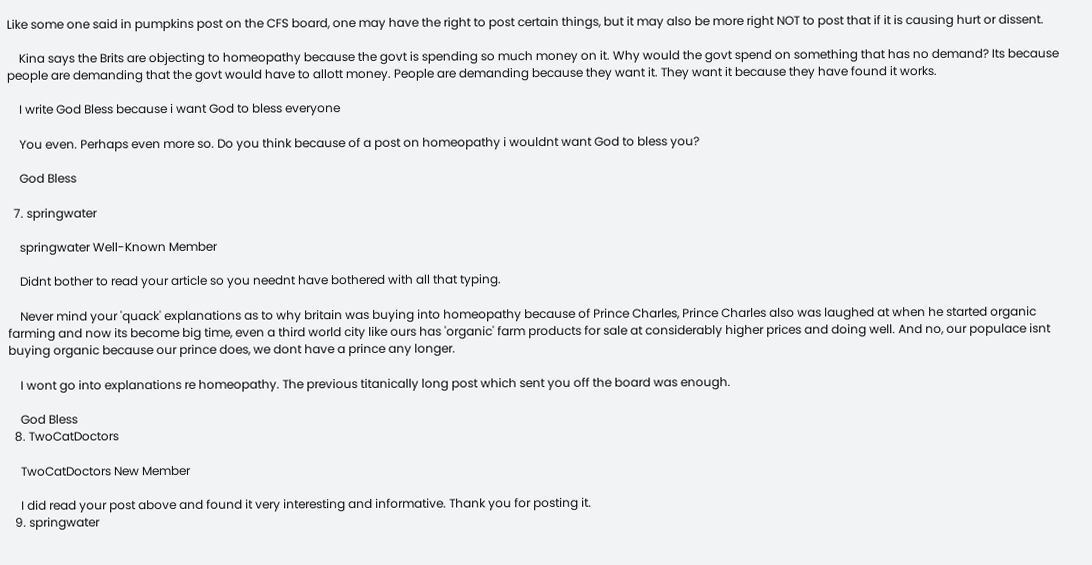Like some one said in pumpkins post on the CFS board, one may have the right to post certain things, but it may also be more right NOT to post that if it is causing hurt or dissent.

    Kina says the Brits are objecting to homeopathy because the govt is spending so much money on it. Why would the govt spend on something that has no demand? Its because people are demanding that the govt would have to allott money. People are demanding because they want it. They want it because they have found it works.

    I write God Bless because i want God to bless everyone

    You even. Perhaps even more so. Do you think because of a post on homeopathy i wouldnt want God to bless you?

    God Bless

  7. springwater

    springwater Well-Known Member

    Didnt bother to read your article so you neednt have bothered with all that typing.

    Never mind your 'quack' explanations as to why britain was buying into homeopathy because of Prince Charles, Prince Charles also was laughed at when he started organic farming and now its become big time, even a third world city like ours has 'organic' farm products for sale at considerably higher prices and doing well. And no, our populace isnt buying organic because our prince does, we dont have a prince any longer.

    I wont go into explanations re homeopathy. The previous titanically long post which sent you off the board was enough.

    God Bless
  8. TwoCatDoctors

    TwoCatDoctors New Member

    I did read your post above and found it very interesting and informative. Thank you for posting it.
  9. springwater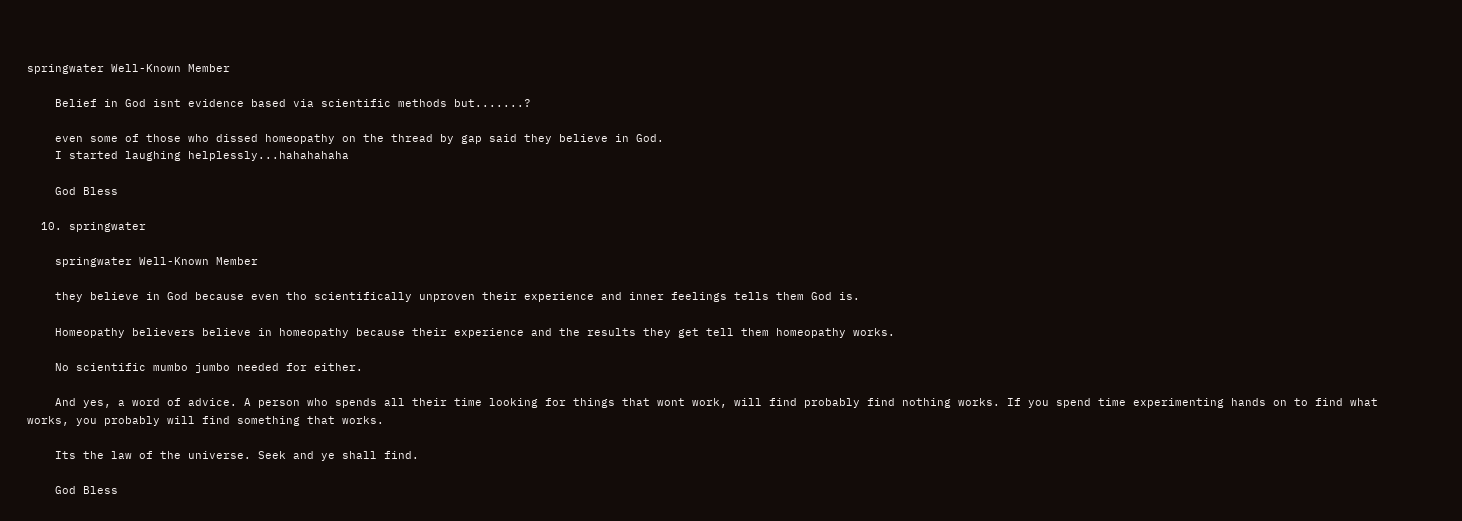springwater Well-Known Member

    Belief in God isnt evidence based via scientific methods but.......?

    even some of those who dissed homeopathy on the thread by gap said they believe in God.
    I started laughing helplessly...hahahahaha

    God Bless

  10. springwater

    springwater Well-Known Member

    they believe in God because even tho scientifically unproven their experience and inner feelings tells them God is.

    Homeopathy believers believe in homeopathy because their experience and the results they get tell them homeopathy works.

    No scientific mumbo jumbo needed for either.

    And yes, a word of advice. A person who spends all their time looking for things that wont work, will find probably find nothing works. If you spend time experimenting hands on to find what works, you probably will find something that works.

    Its the law of the universe. Seek and ye shall find.

    God Bless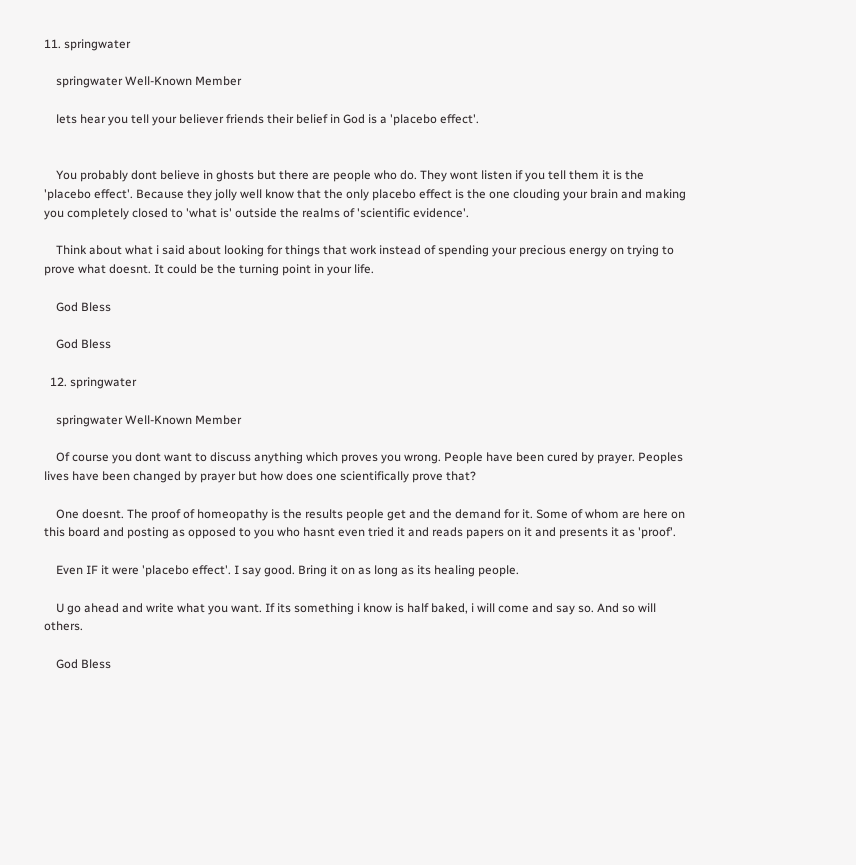11. springwater

    springwater Well-Known Member

    lets hear you tell your believer friends their belief in God is a 'placebo effect'.


    You probably dont believe in ghosts but there are people who do. They wont listen if you tell them it is the 'placebo effect'. Because they jolly well know that the only placebo effect is the one clouding your brain and making you completely closed to 'what is' outside the realms of 'scientific evidence'.

    Think about what i said about looking for things that work instead of spending your precious energy on trying to prove what doesnt. It could be the turning point in your life.

    God Bless

    God Bless

  12. springwater

    springwater Well-Known Member

    Of course you dont want to discuss anything which proves you wrong. People have been cured by prayer. Peoples lives have been changed by prayer but how does one scientifically prove that?

    One doesnt. The proof of homeopathy is the results people get and the demand for it. Some of whom are here on this board and posting as opposed to you who hasnt even tried it and reads papers on it and presents it as 'proof'.

    Even IF it were 'placebo effect'. I say good. Bring it on as long as its healing people.

    U go ahead and write what you want. If its something i know is half baked, i will come and say so. And so will others.

    God Bless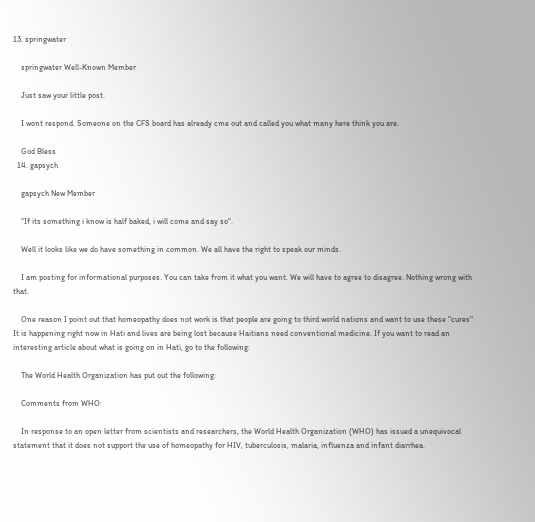13. springwater

    springwater Well-Known Member

    Just saw your little post.

    I wont respond. Someone on the CFS board has already cme out and called you what many here think you are.

    God Bless
  14. gapsych

    gapsych New Member

    "If its something i know is half baked, i will come and say so".

    Well it looks like we do have something in common. We all have the right to speak our minds.

    I am posting for informational purposes. You can take from it what you want. We will have to agree to disagree. Nothing wrong with that.

    One reason I point out that homeopathy does not work is that people are going to third world nations and want to use these "cures" It is happening right now in Hati and lives are being lost because Haitians need conventional medicine. If you want to read an interesting article about what is going on in Hati, go to the following:

    The World Health Organization has put out the following:

    Comments from WHO:

    In response to an open letter from scientists and researchers, the World Health Organization (WHO) has issued a unequivocal statement that it does not support the use of homeopathy for HIV, tuberculosis, malaria, influenza and infant diarrhea.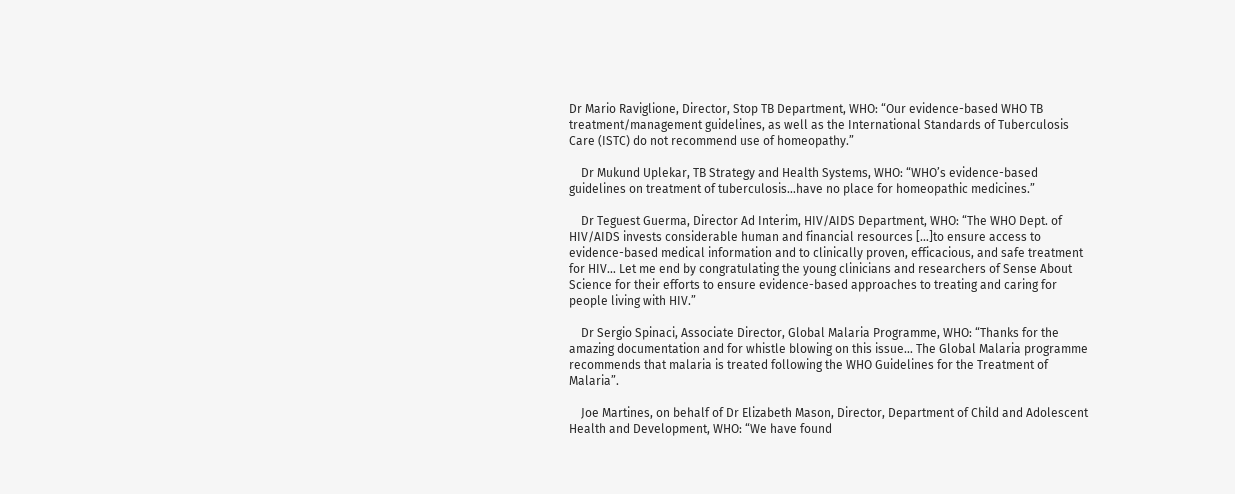Dr Mario Raviglione, Director, Stop TB Department, WHO: “Our evidence-based WHO TB treatment/management guidelines, as well as the International Standards of Tuberculosis Care (ISTC) do not recommend use of homeopathy.”

    Dr Mukund Uplekar, TB Strategy and Health Systems, WHO: “WHO’s evidence-based guidelines on treatment of tuberculosis…have no place for homeopathic medicines.”

    Dr Teguest Guerma, Director Ad Interim, HIV/AIDS Department, WHO: “The WHO Dept. of HIV/AIDS invests considerable human and financial resources […]to ensure access to evidence-based medical information and to clinically proven, efficacious, and safe treatment for HIV… Let me end by congratulating the young clinicians and researchers of Sense About Science for their efforts to ensure evidence-based approaches to treating and caring for people living with HIV.”

    Dr Sergio Spinaci, Associate Director, Global Malaria Programme, WHO: “Thanks for the amazing documentation and for whistle blowing on this issue… The Global Malaria programme recommends that malaria is treated following the WHO Guidelines for the Treatment of Malaria”.

    Joe Martines, on behalf of Dr Elizabeth Mason, Director, Department of Child and Adolescent Health and Development, WHO: “We have found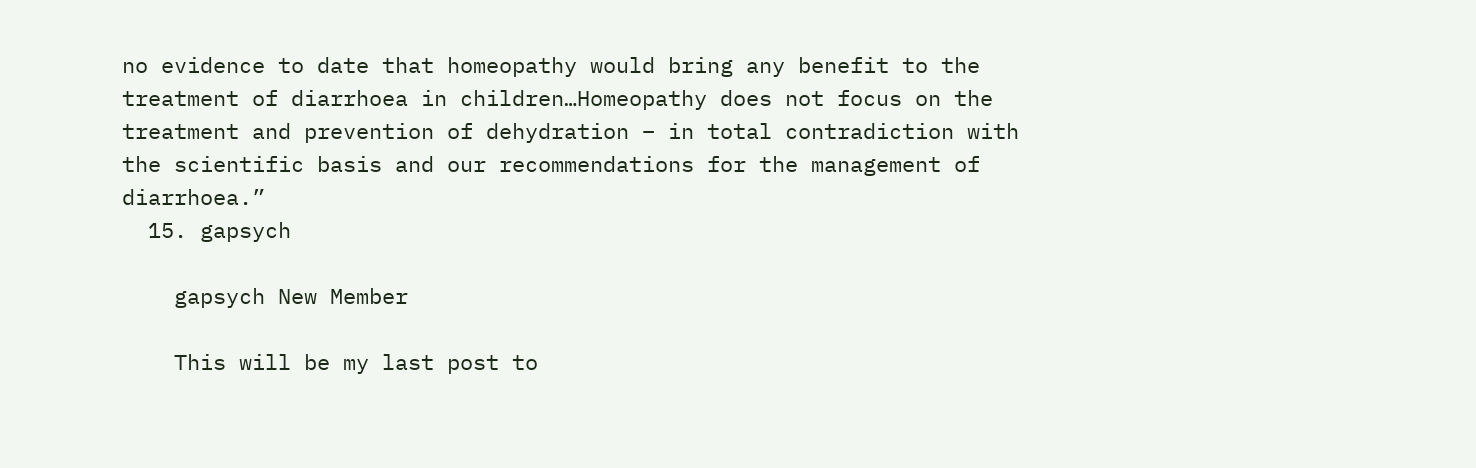no evidence to date that homeopathy would bring any benefit to the treatment of diarrhoea in children…Homeopathy does not focus on the treatment and prevention of dehydration – in total contradiction with the scientific basis and our recommendations for the management of diarrhoea.”
  15. gapsych

    gapsych New Member

    This will be my last post to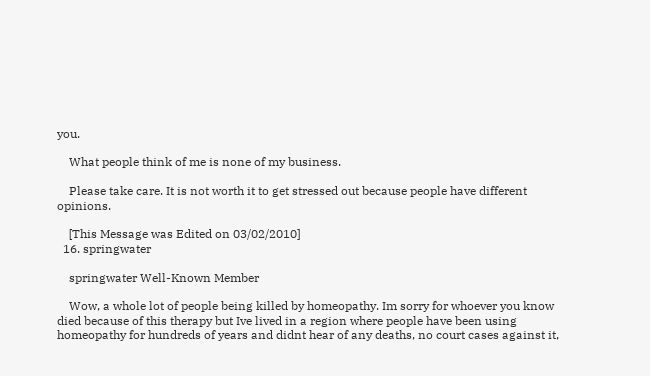you.

    What people think of me is none of my business.

    Please take care. It is not worth it to get stressed out because people have different opinions.

    [This Message was Edited on 03/02/2010]
  16. springwater

    springwater Well-Known Member

    Wow, a whole lot of people being killed by homeopathy. Im sorry for whoever you know died because of this therapy but Ive lived in a region where people have been using homeopathy for hundreds of years and didnt hear of any deaths, no court cases against it,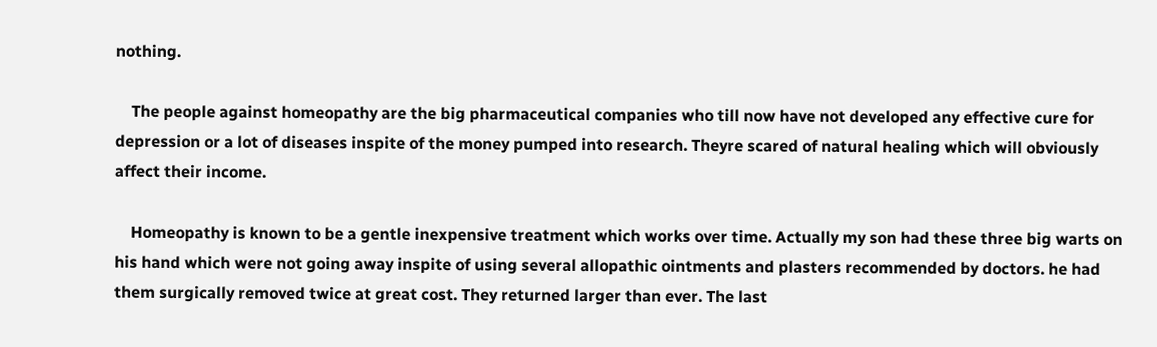nothing.

    The people against homeopathy are the big pharmaceutical companies who till now have not developed any effective cure for depression or a lot of diseases inspite of the money pumped into research. Theyre scared of natural healing which will obviously affect their income.

    Homeopathy is known to be a gentle inexpensive treatment which works over time. Actually my son had these three big warts on his hand which were not going away inspite of using several allopathic ointments and plasters recommended by doctors. he had them surgically removed twice at great cost. They returned larger than ever. The last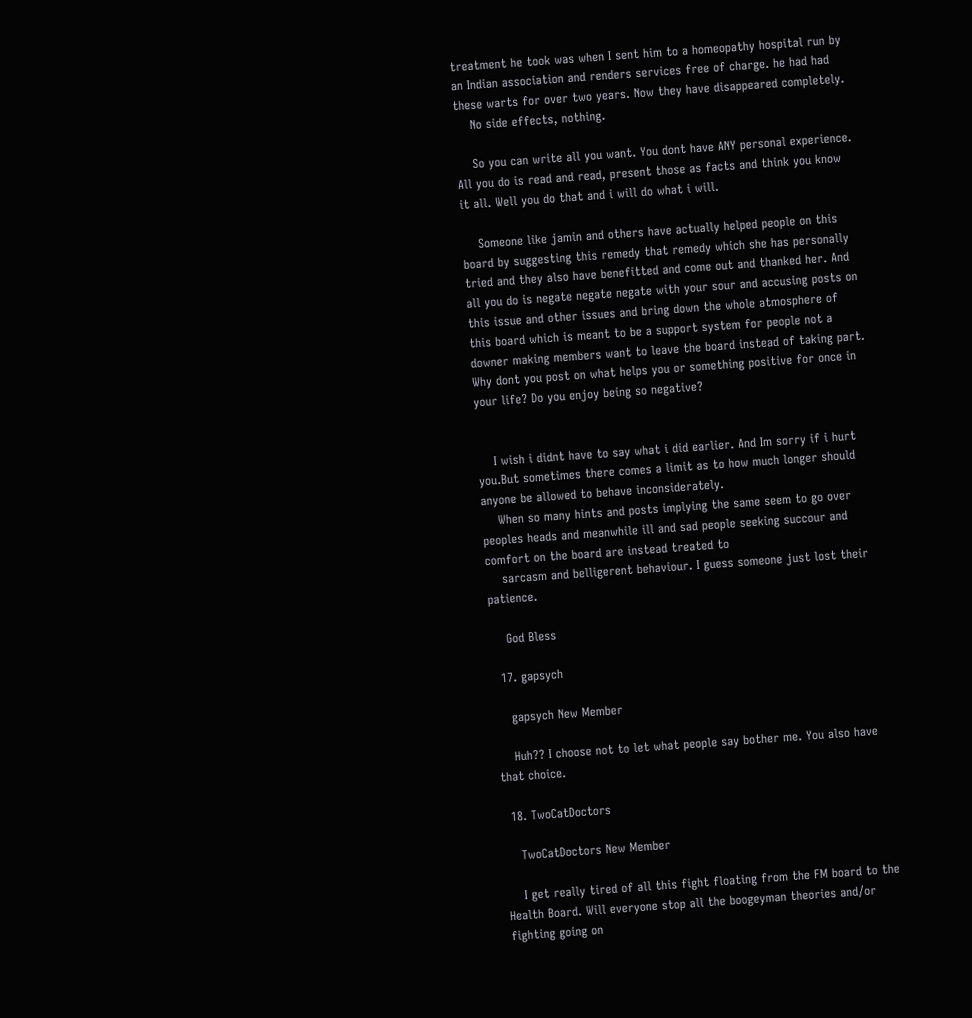treatment he took was when I sent him to a homeopathy hospital run by an Indian association and renders services free of charge. he had had these warts for over two years. Now they have disappeared completely.
    No side effects, nothing.

    So you can write all you want. You dont have ANY personal experience. All you do is read and read, present those as facts and think you know it all. Well you do that and i will do what i will.

    Someone like jamin and others have actually helped people on this board by suggesting this remedy that remedy which she has personally tried and they also have benefitted and come out and thanked her. And all you do is negate negate negate with your sour and accusing posts on this issue and other issues and bring down the whole atmosphere of this board which is meant to be a support system for people not a downer making members want to leave the board instead of taking part. Why dont you post on what helps you or something positive for once in your life? Do you enjoy being so negative?


    I wish i didnt have to say what i did earlier. And Im sorry if i hurt you.But sometimes there comes a limit as to how much longer should anyone be allowed to behave inconsiderately.
    When so many hints and posts implying the same seem to go over peoples heads and meanwhile ill and sad people seeking succour and comfort on the board are instead treated to
    sarcasm and belligerent behaviour. I guess someone just lost their patience.

    God Bless

  17. gapsych

    gapsych New Member

    Huh?? I choose not to let what people say bother me. You also have that choice.

  18. TwoCatDoctors

    TwoCatDoctors New Member

    I get really tired of all this fight floating from the FM board to the Health Board. Will everyone stop all the boogeyman theories and/or fighting going on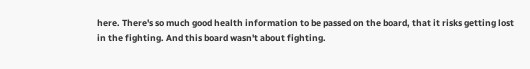here. There's so much good health information to be passed on the board, that it risks getting lost in the fighting. And this board wasn't about fighting.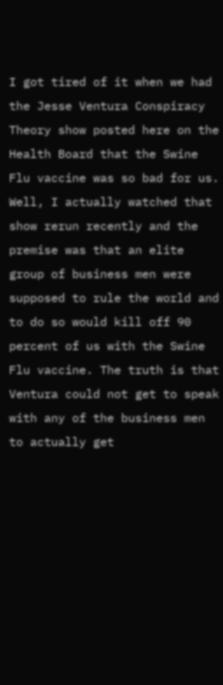I got tired of it when we had the Jesse Ventura Conspiracy Theory show posted here on the Health Board that the Swine Flu vaccine was so bad for us. Well, I actually watched that show rerun recently and the premise was that an elite group of business men were supposed to rule the world and to do so would kill off 90 percent of us with the Swine Flu vaccine. The truth is that Ventura could not get to speak with any of the business men to actually get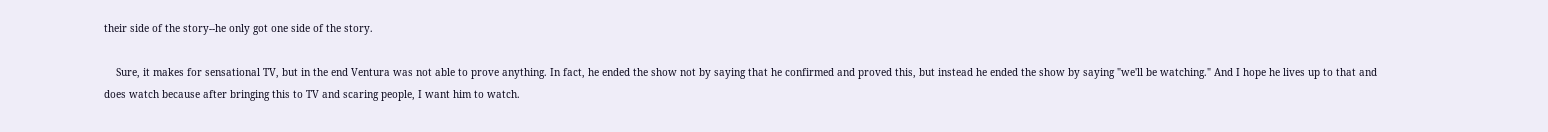their side of the story--he only got one side of the story.

    Sure, it makes for sensational TV, but in the end Ventura was not able to prove anything. In fact, he ended the show not by saying that he confirmed and proved this, but instead he ended the show by saying "we'll be watching." And I hope he lives up to that and does watch because after bringing this to TV and scaring people, I want him to watch.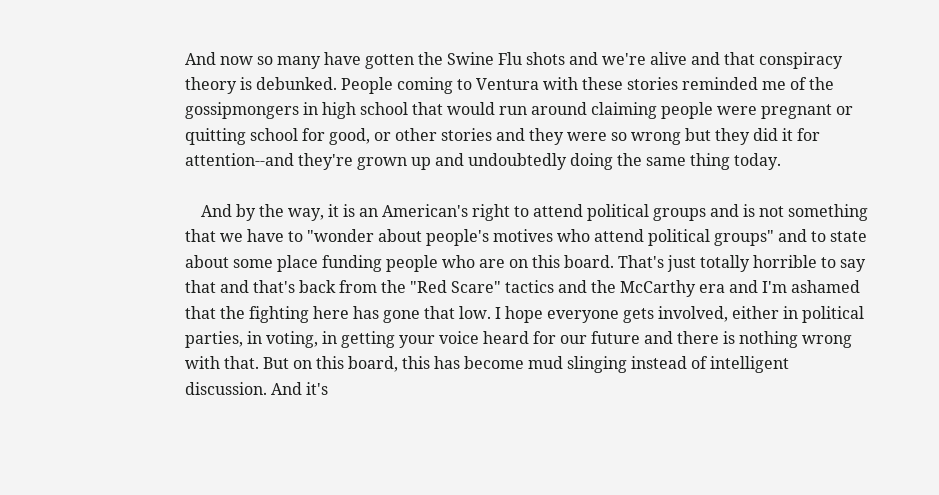And now so many have gotten the Swine Flu shots and we're alive and that conspiracy theory is debunked. People coming to Ventura with these stories reminded me of the gossipmongers in high school that would run around claiming people were pregnant or quitting school for good, or other stories and they were so wrong but they did it for attention--and they're grown up and undoubtedly doing the same thing today.

    And by the way, it is an American's right to attend political groups and is not something that we have to "wonder about people's motives who attend political groups" and to state about some place funding people who are on this board. That's just totally horrible to say that and that's back from the "Red Scare" tactics and the McCarthy era and I'm ashamed that the fighting here has gone that low. I hope everyone gets involved, either in political parties, in voting, in getting your voice heard for our future and there is nothing wrong with that. But on this board, this has become mud slinging instead of intelligent discussion. And it's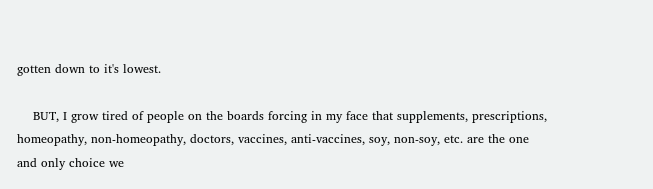gotten down to it's lowest.

    BUT, I grow tired of people on the boards forcing in my face that supplements, prescriptions, homeopathy, non-homeopathy, doctors, vaccines, anti-vaccines, soy, non-soy, etc. are the one and only choice we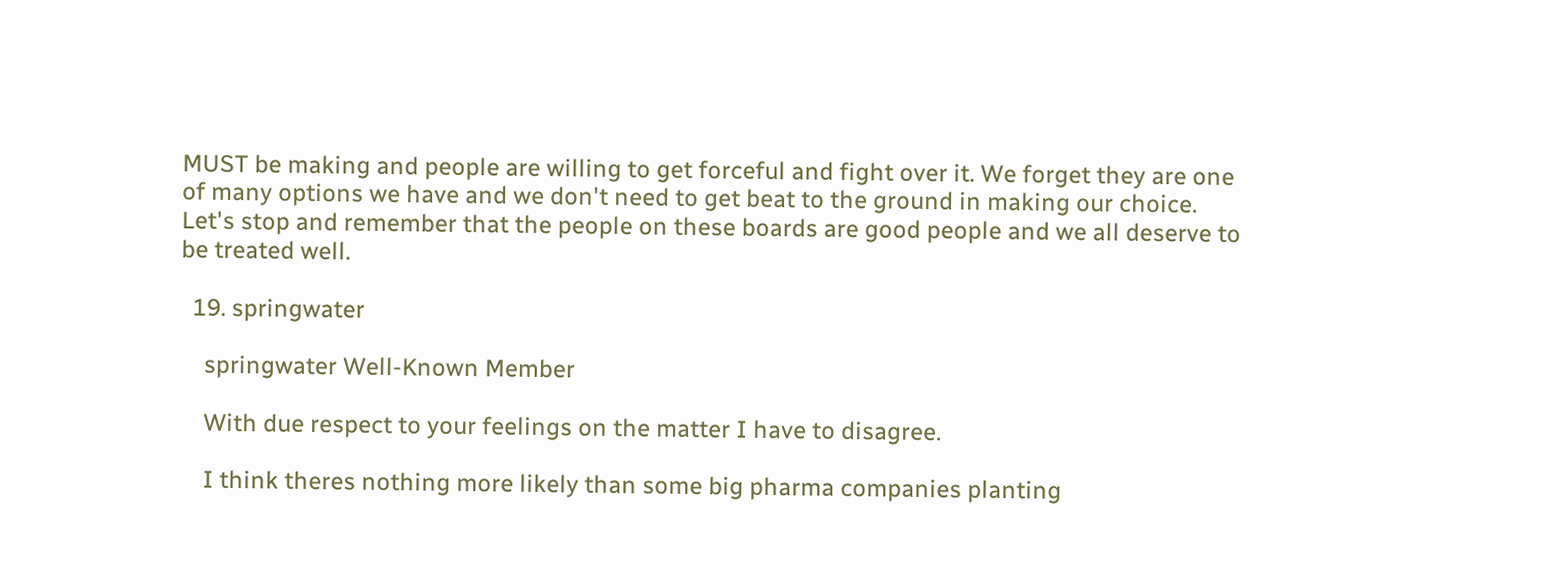MUST be making and people are willing to get forceful and fight over it. We forget they are one of many options we have and we don't need to get beat to the ground in making our choice. Let's stop and remember that the people on these boards are good people and we all deserve to be treated well.

  19. springwater

    springwater Well-Known Member

    With due respect to your feelings on the matter I have to disagree.

    I think theres nothing more likely than some big pharma companies planting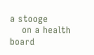a stooge
    on a health board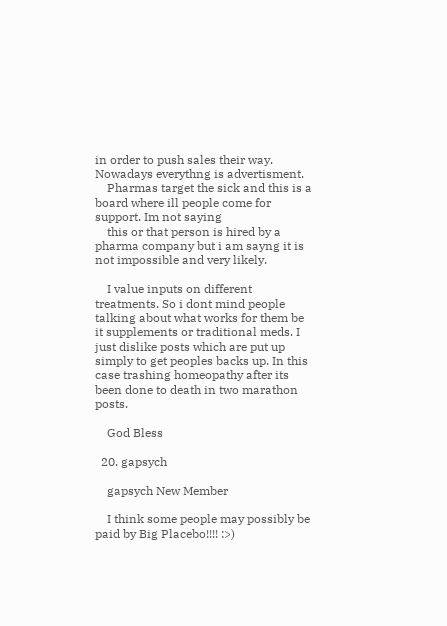in order to push sales their way. Nowadays everythng is advertisment.
    Pharmas target the sick and this is a board where ill people come for support. Im not saying
    this or that person is hired by a pharma company but i am sayng it is not impossible and very likely.

    I value inputs on different treatments. So i dont mind people talking about what works for them be it supplements or traditional meds. I just dislike posts which are put up simply to get peoples backs up. In this case trashing homeopathy after its been done to death in two marathon posts.

    God Bless

  20. gapsych

    gapsych New Member

    I think some people may possibly be paid by Big Placebo!!!! :>)